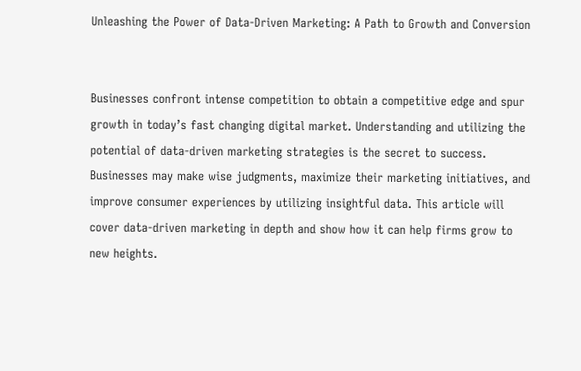Unleashing the Power of Data-Driven Marketing: A Path to Growth and Conversion


Businesses confront intense competition to obtain a competitive edge and spur growth in today’s fast changing digital market. Understanding and utilizing the potential of data-driven marketing strategies is the secret to success. Businesses may make wise judgments, maximize their marketing initiatives, and improve consumer experiences by utilizing insightful data. This article will cover data-driven marketing in depth and show how it can help firms grow to new heights.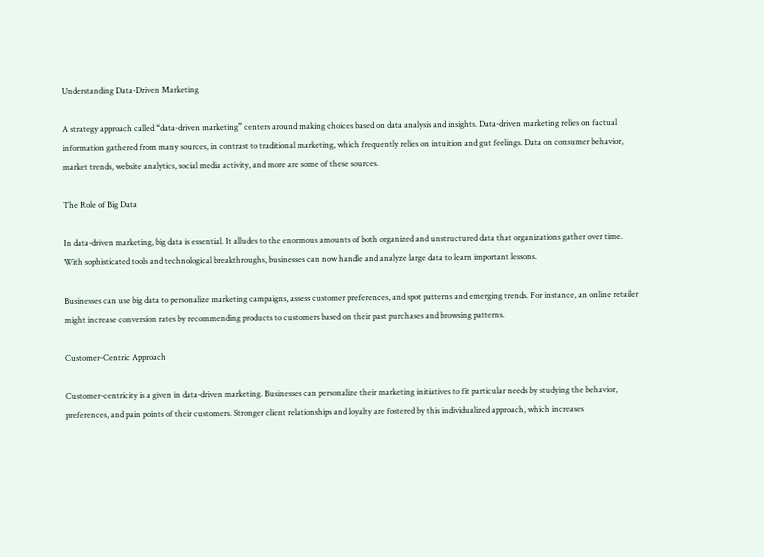Understanding Data-Driven Marketing

A strategy approach called “data-driven marketing” centers around making choices based on data analysis and insights. Data-driven marketing relies on factual information gathered from many sources, in contrast to traditional marketing, which frequently relies on intuition and gut feelings. Data on consumer behavior, market trends, website analytics, social media activity, and more are some of these sources.

The Role of Big Data

In data-driven marketing, big data is essential. It alludes to the enormous amounts of both organized and unstructured data that organizations gather over time. With sophisticated tools and technological breakthroughs, businesses can now handle and analyze large data to learn important lessons.

Businesses can use big data to personalize marketing campaigns, assess customer preferences, and spot patterns and emerging trends. For instance, an online retailer might increase conversion rates by recommending products to customers based on their past purchases and browsing patterns.

Customer-Centric Approach

Customer-centricity is a given in data-driven marketing. Businesses can personalize their marketing initiatives to fit particular needs by studying the behavior, preferences, and pain points of their customers. Stronger client relationships and loyalty are fostered by this individualized approach, which increases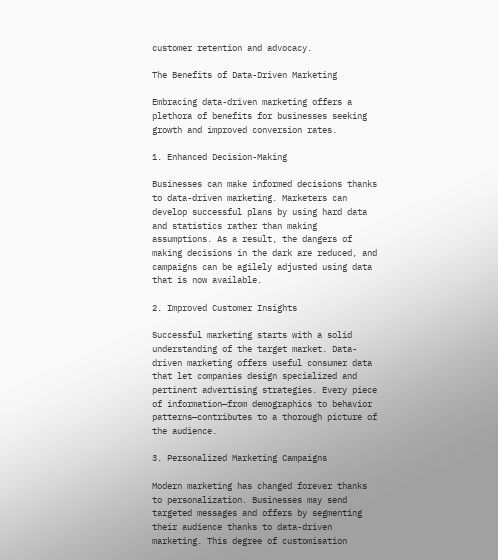customer retention and advocacy.

The Benefits of Data-Driven Marketing

Embracing data-driven marketing offers a plethora of benefits for businesses seeking growth and improved conversion rates.

1. Enhanced Decision-Making

Businesses can make informed decisions thanks to data-driven marketing. Marketers can develop successful plans by using hard data and statistics rather than making assumptions. As a result, the dangers of making decisions in the dark are reduced, and campaigns can be agilely adjusted using data that is now available.

2. Improved Customer Insights

Successful marketing starts with a solid understanding of the target market. Data-driven marketing offers useful consumer data that let companies design specialized and pertinent advertising strategies. Every piece of information—from demographics to behavior patterns—contributes to a thorough picture of the audience.

3. Personalized Marketing Campaigns

Modern marketing has changed forever thanks to personalization. Businesses may send targeted messages and offers by segmenting their audience thanks to data-driven marketing. This degree of customisation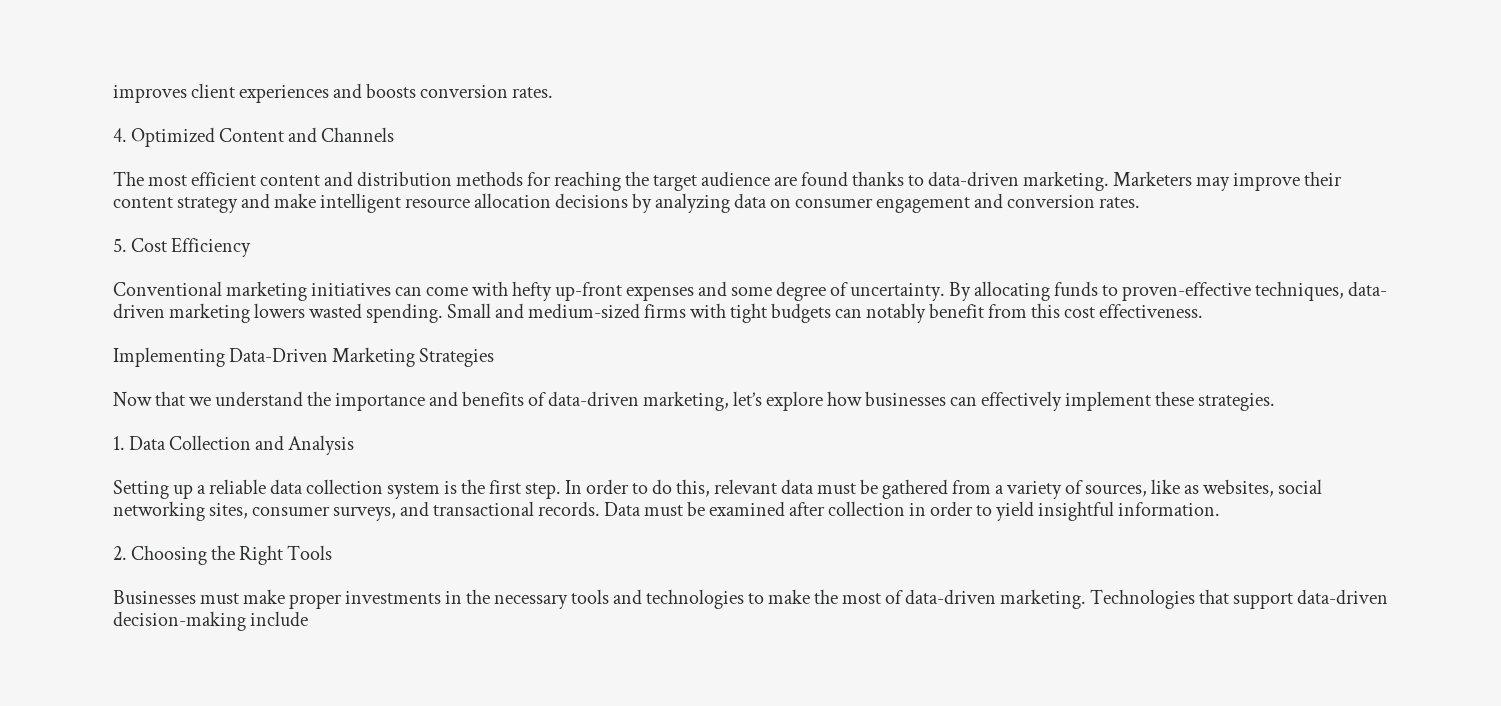improves client experiences and boosts conversion rates.

4. Optimized Content and Channels

The most efficient content and distribution methods for reaching the target audience are found thanks to data-driven marketing. Marketers may improve their content strategy and make intelligent resource allocation decisions by analyzing data on consumer engagement and conversion rates.

5. Cost Efficiency

Conventional marketing initiatives can come with hefty up-front expenses and some degree of uncertainty. By allocating funds to proven-effective techniques, data-driven marketing lowers wasted spending. Small and medium-sized firms with tight budgets can notably benefit from this cost effectiveness.

Implementing Data-Driven Marketing Strategies

Now that we understand the importance and benefits of data-driven marketing, let’s explore how businesses can effectively implement these strategies.

1. Data Collection and Analysis

Setting up a reliable data collection system is the first step. In order to do this, relevant data must be gathered from a variety of sources, like as websites, social networking sites, consumer surveys, and transactional records. Data must be examined after collection in order to yield insightful information.

2. Choosing the Right Tools

Businesses must make proper investments in the necessary tools and technologies to make the most of data-driven marketing. Technologies that support data-driven decision-making include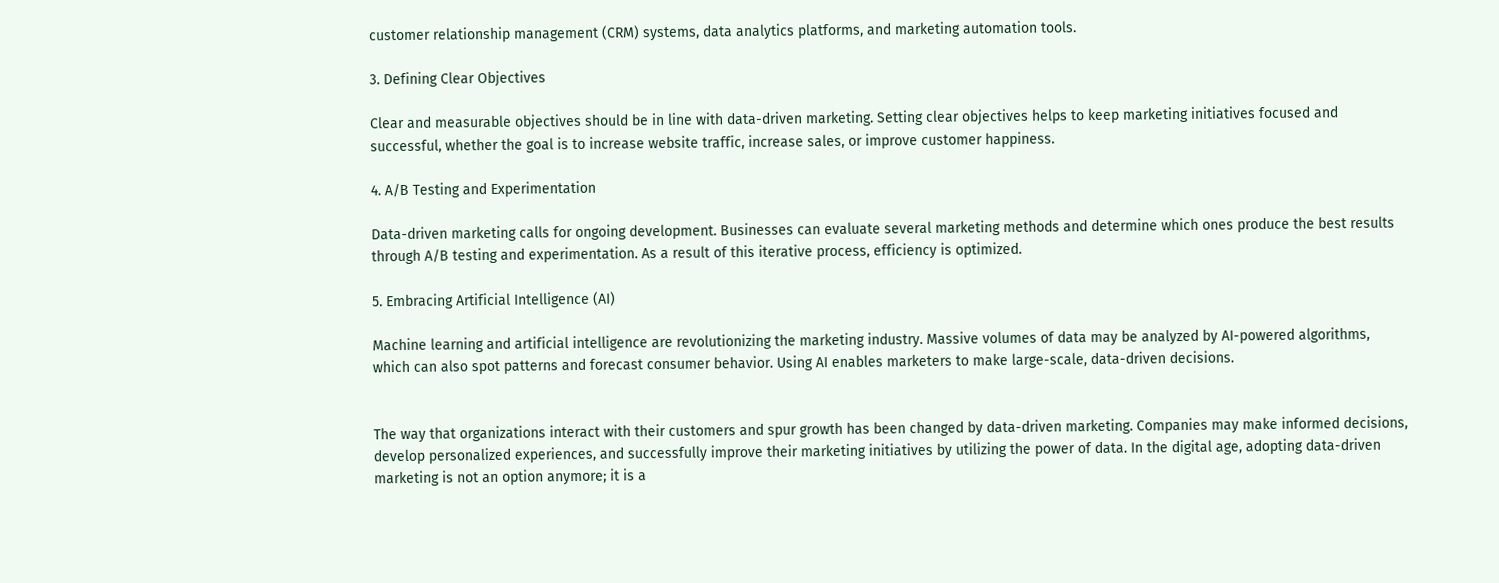customer relationship management (CRM) systems, data analytics platforms, and marketing automation tools.

3. Defining Clear Objectives

Clear and measurable objectives should be in line with data-driven marketing. Setting clear objectives helps to keep marketing initiatives focused and successful, whether the goal is to increase website traffic, increase sales, or improve customer happiness.

4. A/B Testing and Experimentation

Data-driven marketing calls for ongoing development. Businesses can evaluate several marketing methods and determine which ones produce the best results through A/B testing and experimentation. As a result of this iterative process, efficiency is optimized.

5. Embracing Artificial Intelligence (AI)

Machine learning and artificial intelligence are revolutionizing the marketing industry. Massive volumes of data may be analyzed by AI-powered algorithms, which can also spot patterns and forecast consumer behavior. Using AI enables marketers to make large-scale, data-driven decisions.


The way that organizations interact with their customers and spur growth has been changed by data-driven marketing. Companies may make informed decisions, develop personalized experiences, and successfully improve their marketing initiatives by utilizing the power of data. In the digital age, adopting data-driven marketing is not an option anymore; it is a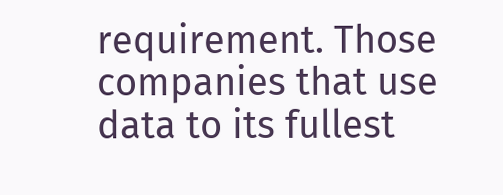requirement. Those companies that use data to its fullest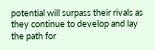potential will surpass their rivals as they continue to develop and lay the path for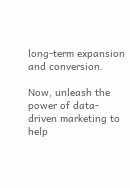long-term expansion and conversion.

Now, unleash the power of data-driven marketing to help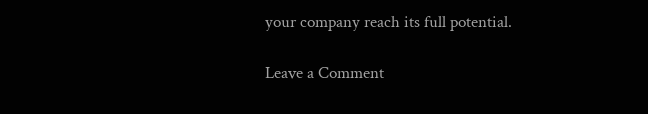your company reach its full potential.

Leave a Comment